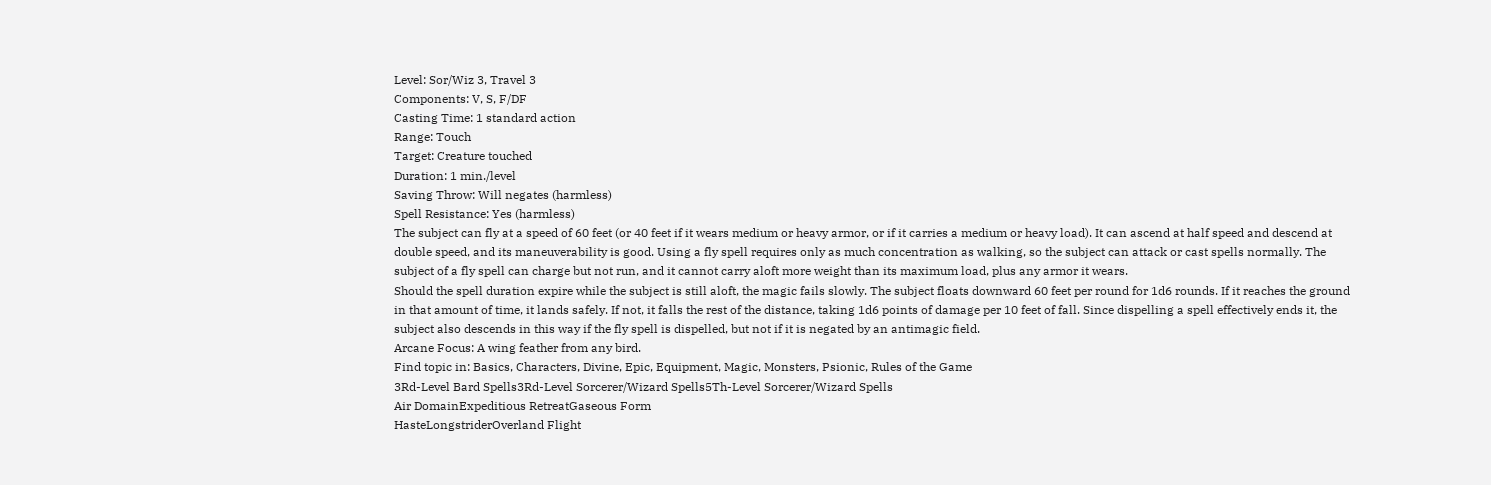Level: Sor/Wiz 3, Travel 3
Components: V, S, F/DF
Casting Time: 1 standard action
Range: Touch
Target: Creature touched
Duration: 1 min./level
Saving Throw: Will negates (harmless)
Spell Resistance: Yes (harmless)
The subject can fly at a speed of 60 feet (or 40 feet if it wears medium or heavy armor, or if it carries a medium or heavy load). It can ascend at half speed and descend at double speed, and its maneuverability is good. Using a fly spell requires only as much concentration as walking, so the subject can attack or cast spells normally. The subject of a fly spell can charge but not run, and it cannot carry aloft more weight than its maximum load, plus any armor it wears.
Should the spell duration expire while the subject is still aloft, the magic fails slowly. The subject floats downward 60 feet per round for 1d6 rounds. If it reaches the ground in that amount of time, it lands safely. If not, it falls the rest of the distance, taking 1d6 points of damage per 10 feet of fall. Since dispelling a spell effectively ends it, the subject also descends in this way if the fly spell is dispelled, but not if it is negated by an antimagic field.
Arcane Focus: A wing feather from any bird.
Find topic in: Basics, Characters, Divine, Epic, Equipment, Magic, Monsters, Psionic, Rules of the Game
3Rd-Level Bard Spells3Rd-Level Sorcerer/Wizard Spells5Th-Level Sorcerer/Wizard Spells
Air DomainExpeditious RetreatGaseous Form
HasteLongstriderOverland Flight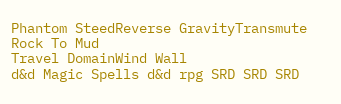Phantom SteedReverse GravityTransmute Rock To Mud
Travel DomainWind Wall
d&d Magic Spells d&d rpg SRD SRD SRD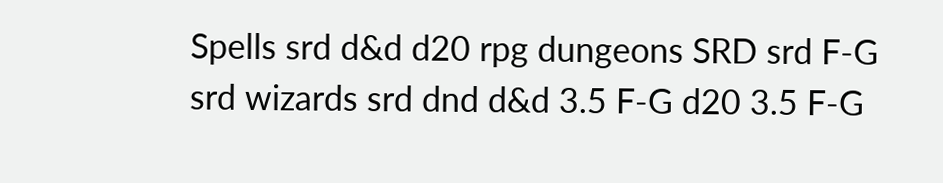Spells srd d&d d20 rpg dungeons SRD srd F-G srd wizards srd dnd d&d 3.5 F-G d20 3.5 F-G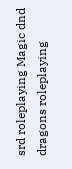srd roleplaying Magic dnd dragons roleplaying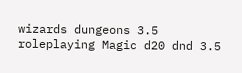wizards dungeons 3.5 roleplaying Magic d20 dnd 3.5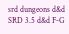srd dungeons d&d SRD 3.5 d&d F-G